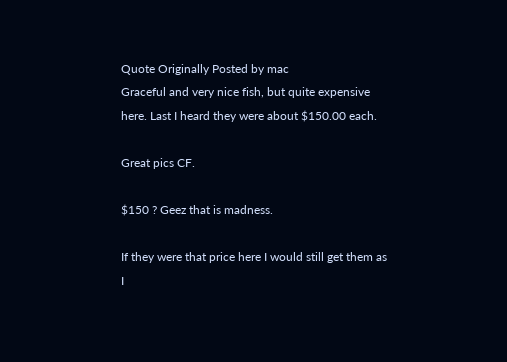Quote Originally Posted by mac
Graceful and very nice fish, but quite expensive here. Last I heard they were about $150.00 each.

Great pics CF.

$150 ? Geez that is madness.

If they were that price here I would still get them as I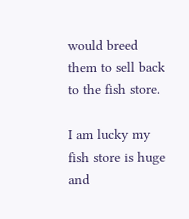would breed them to sell back to the fish store.

I am lucky my fish store is huge and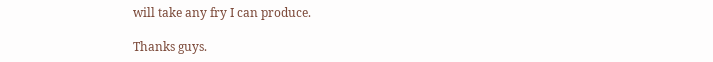will take any fry I can produce.

Thanks guys.